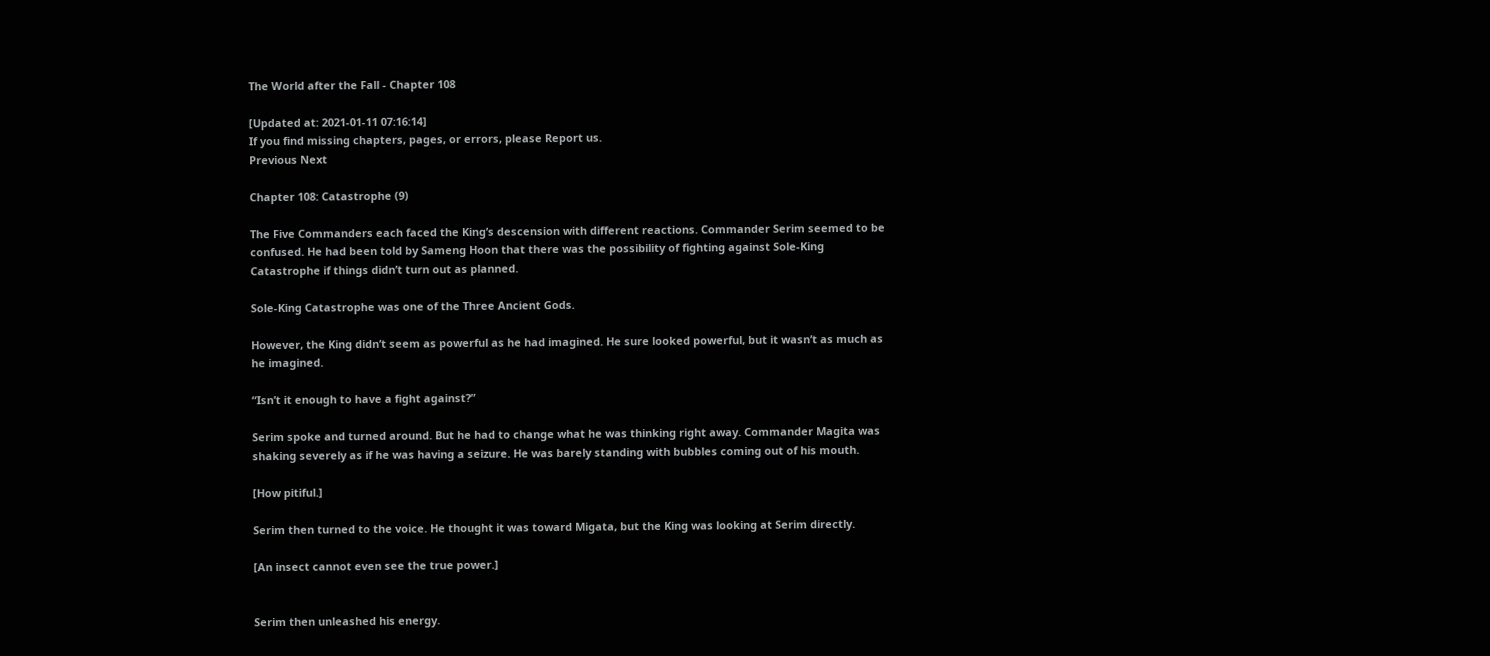The World after the Fall - Chapter 108

[Updated at: 2021-01-11 07:16:14]
If you find missing chapters, pages, or errors, please Report us.
Previous Next

Chapter 108: Catastrophe (9)

The Five Commanders each faced the King’s descension with different reactions. Commander Serim seemed to be confused. He had been told by Sameng Hoon that there was the possibility of fighting against Sole-King Catastrophe if things didn’t turn out as planned.

Sole-King Catastrophe was one of the Three Ancient Gods.

However, the King didn’t seem as powerful as he had imagined. He sure looked powerful, but it wasn’t as much as he imagined.

“Isn’t it enough to have a fight against?”

Serim spoke and turned around. But he had to change what he was thinking right away. Commander Magita was shaking severely as if he was having a seizure. He was barely standing with bubbles coming out of his mouth.

[How pitiful.]

Serim then turned to the voice. He thought it was toward Migata, but the King was looking at Serim directly.

[An insect cannot even see the true power.]


Serim then unleashed his energy.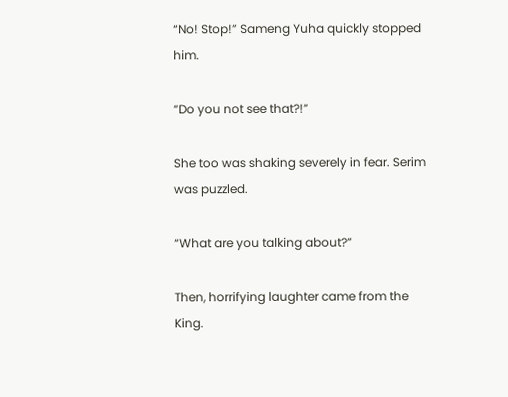“No! Stop!” Sameng Yuha quickly stopped him.

“Do you not see that?!”

She too was shaking severely in fear. Serim was puzzled.

“What are you talking about?”

Then, horrifying laughter came from the King.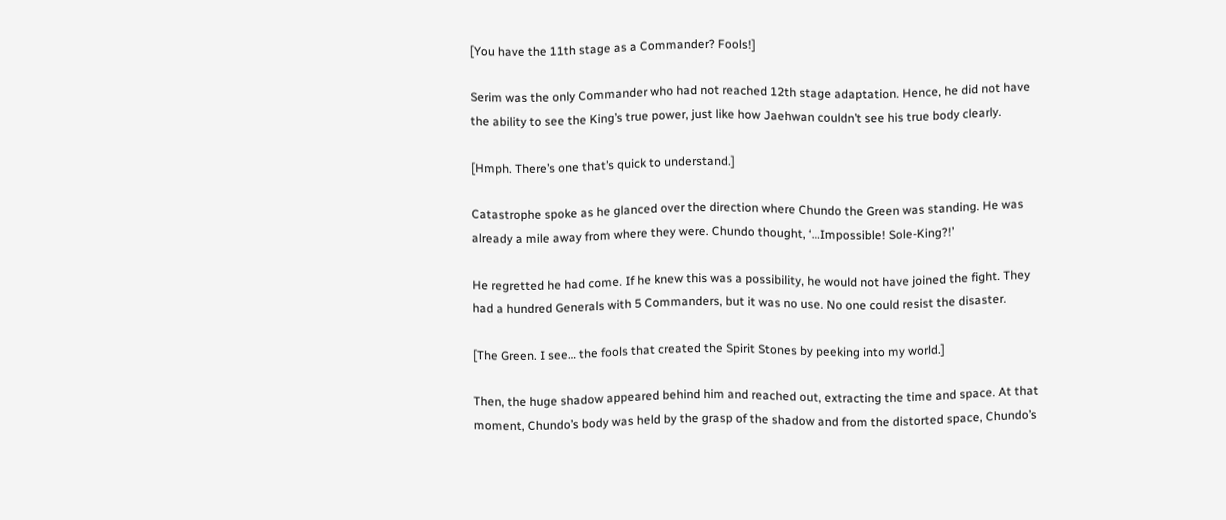[You have the 11th stage as a Commander? Fools!]

Serim was the only Commander who had not reached 12th stage adaptation. Hence, he did not have the ability to see the King’s true power, just like how Jaehwan couldn’t see his true body clearly.

[Hmph. There’s one that’s quick to understand.]

Catastrophe spoke as he glanced over the direction where Chundo the Green was standing. He was already a mile away from where they were. Chundo thought, ‘…Impossible! Sole-King?!’

He regretted he had come. If he knew this was a possibility, he would not have joined the fight. They had a hundred Generals with 5 Commanders, but it was no use. No one could resist the disaster.

[The Green. I see… the fools that created the Spirit Stones by peeking into my world.]

Then, the huge shadow appeared behind him and reached out, extracting the time and space. At that moment, Chundo’s body was held by the grasp of the shadow and from the distorted space, Chundo’s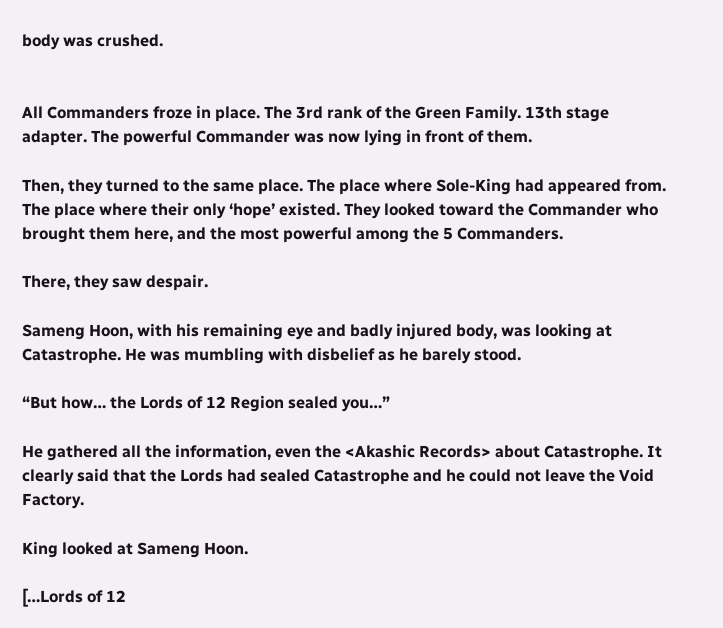body was crushed.


All Commanders froze in place. The 3rd rank of the Green Family. 13th stage adapter. The powerful Commander was now lying in front of them.

Then, they turned to the same place. The place where Sole-King had appeared from. The place where their only ‘hope’ existed. They looked toward the Commander who brought them here, and the most powerful among the 5 Commanders.

There, they saw despair.

Sameng Hoon, with his remaining eye and badly injured body, was looking at Catastrophe. He was mumbling with disbelief as he barely stood.

“But how… the Lords of 12 Region sealed you…”

He gathered all the information, even the <Akashic Records> about Catastrophe. It clearly said that the Lords had sealed Catastrophe and he could not leave the Void Factory.

King looked at Sameng Hoon.

[…Lords of 12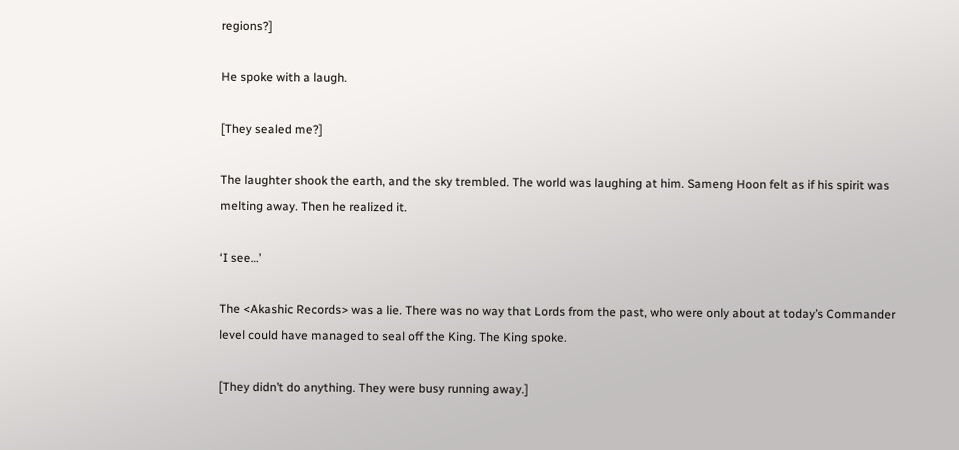regions?]

He spoke with a laugh.

[They sealed me?]

The laughter shook the earth, and the sky trembled. The world was laughing at him. Sameng Hoon felt as if his spirit was melting away. Then he realized it.

‘I see…’

The <Akashic Records> was a lie. There was no way that Lords from the past, who were only about at today’s Commander level could have managed to seal off the King. The King spoke.

[They didn’t do anything. They were busy running away.]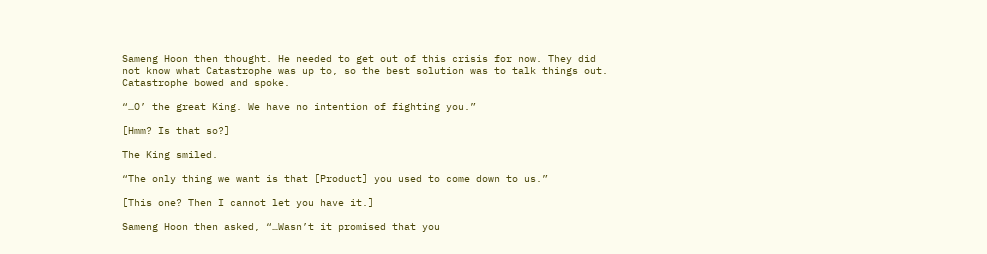Sameng Hoon then thought. He needed to get out of this crisis for now. They did not know what Catastrophe was up to, so the best solution was to talk things out. Catastrophe bowed and spoke.

“…O’ the great King. We have no intention of fighting you.”

[Hmm? Is that so?]

The King smiled.

“The only thing we want is that [Product] you used to come down to us.”

[This one? Then I cannot let you have it.]

Sameng Hoon then asked, “…Wasn’t it promised that you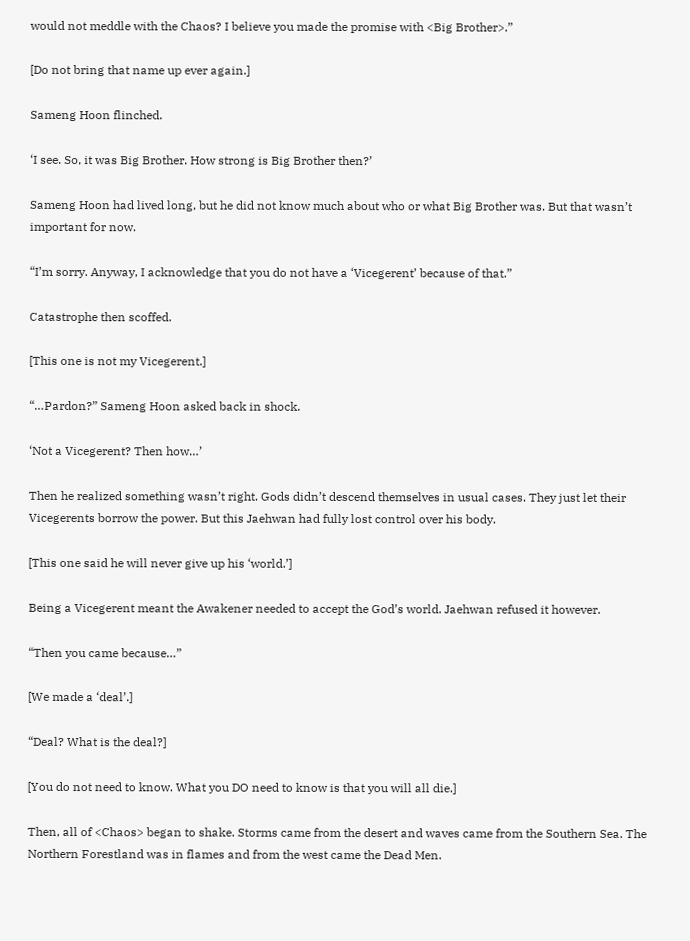would not meddle with the Chaos? I believe you made the promise with <Big Brother>.”

[Do not bring that name up ever again.]

Sameng Hoon flinched.

‘I see. So, it was Big Brother. How strong is Big Brother then?’

Sameng Hoon had lived long, but he did not know much about who or what Big Brother was. But that wasn’t important for now.

“I’m sorry. Anyway, I acknowledge that you do not have a ‘Vicegerent’ because of that.”

Catastrophe then scoffed.

[This one is not my Vicegerent.]

“…Pardon?” Sameng Hoon asked back in shock.

‘Not a Vicegerent? Then how…’

Then he realized something wasn’t right. Gods didn’t descend themselves in usual cases. They just let their Vicegerents borrow the power. But this Jaehwan had fully lost control over his body.

[This one said he will never give up his ‘world.’]

Being a Vicegerent meant the Awakener needed to accept the God’s world. Jaehwan refused it however.

“Then you came because…”

[We made a ‘deal’.]

“Deal? What is the deal?]

[You do not need to know. What you DO need to know is that you will all die.]

Then, all of <Chaos> began to shake. Storms came from the desert and waves came from the Southern Sea. The Northern Forestland was in flames and from the west came the Dead Men.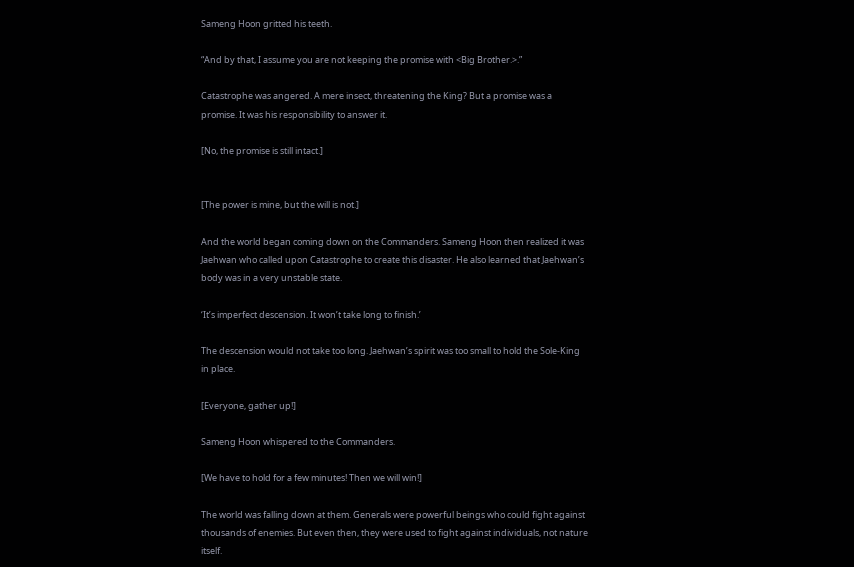Sameng Hoon gritted his teeth.

“And by that, I assume you are not keeping the promise with <Big Brother.>.”

Catastrophe was angered. A mere insect, threatening the King? But a promise was a promise. It was his responsibility to answer it.

[No, the promise is still intact.]


[The power is mine, but the will is not.]

And the world began coming down on the Commanders. Sameng Hoon then realized it was Jaehwan who called upon Catastrophe to create this disaster. He also learned that Jaehwan’s body was in a very unstable state.

‘It’s imperfect descension. It won’t take long to finish.’

The descension would not take too long. Jaehwan’s spirit was too small to hold the Sole-King in place.

[Everyone, gather up!]

Sameng Hoon whispered to the Commanders.

[We have to hold for a few minutes! Then we will win!]

The world was falling down at them. Generals were powerful beings who could fight against thousands of enemies. But even then, they were used to fight against individuals, not nature itself.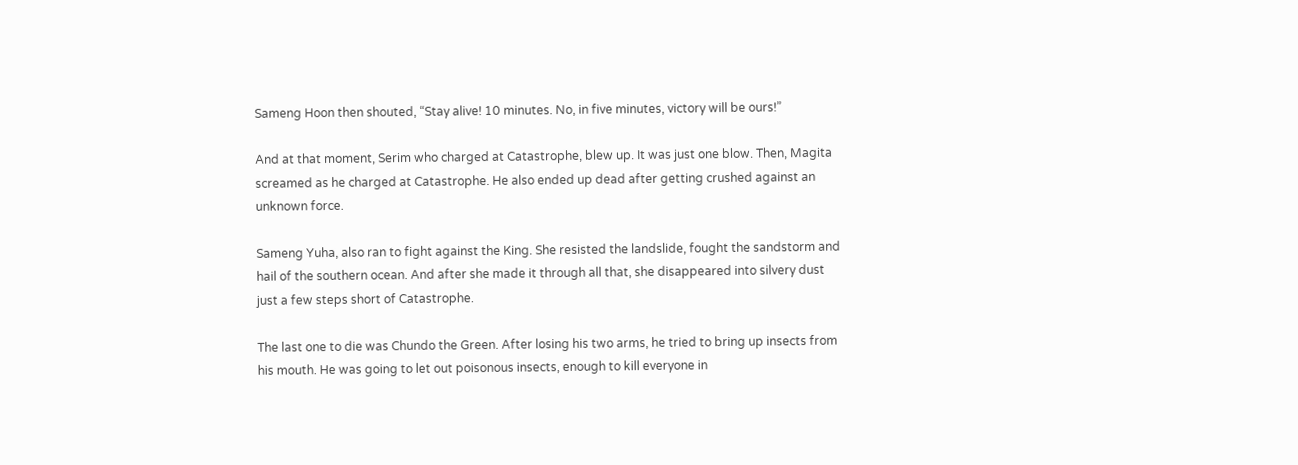Sameng Hoon then shouted, “Stay alive! 10 minutes. No, in five minutes, victory will be ours!”

And at that moment, Serim who charged at Catastrophe, blew up. It was just one blow. Then, Magita screamed as he charged at Catastrophe. He also ended up dead after getting crushed against an unknown force.

Sameng Yuha, also ran to fight against the King. She resisted the landslide, fought the sandstorm and hail of the southern ocean. And after she made it through all that, she disappeared into silvery dust just a few steps short of Catastrophe.

The last one to die was Chundo the Green. After losing his two arms, he tried to bring up insects from his mouth. He was going to let out poisonous insects, enough to kill everyone in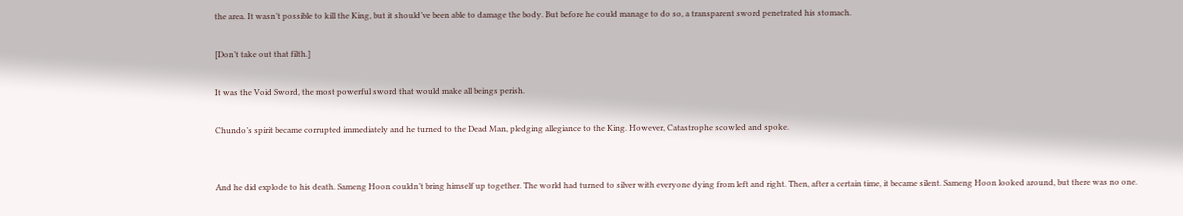the area. It wasn’t possible to kill the King, but it should’ve been able to damage the body. But before he could manage to do so, a transparent sword penetrated his stomach.

[Don’t take out that filth.]

It was the Void Sword, the most powerful sword that would make all beings perish.

Chundo’s spirit became corrupted immediately and he turned to the Dead Man, pledging allegiance to the King. However, Catastrophe scowled and spoke.


And he did explode to his death. Sameng Hoon couldn’t bring himself up together. The world had turned to silver with everyone dying from left and right. Then, after a certain time, it became silent. Sameng Hoon looked around, but there was no one.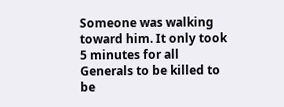Someone was walking toward him. It only took 5 minutes for all Generals to be killed to be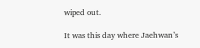wiped out.

It was this day where Jaehwan’s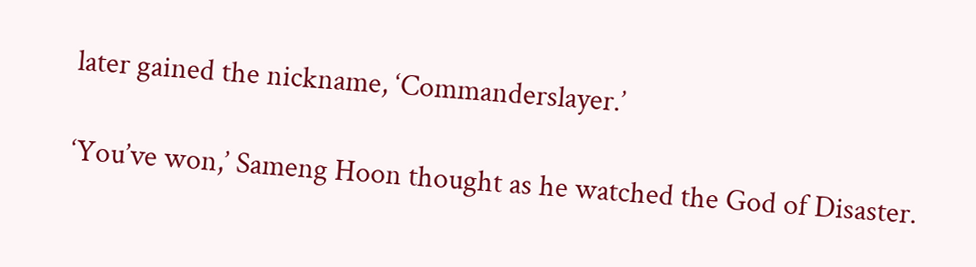later gained the nickname, ‘Commanderslayer.’

‘You’ve won,’ Sameng Hoon thought as he watched the God of Disaster.